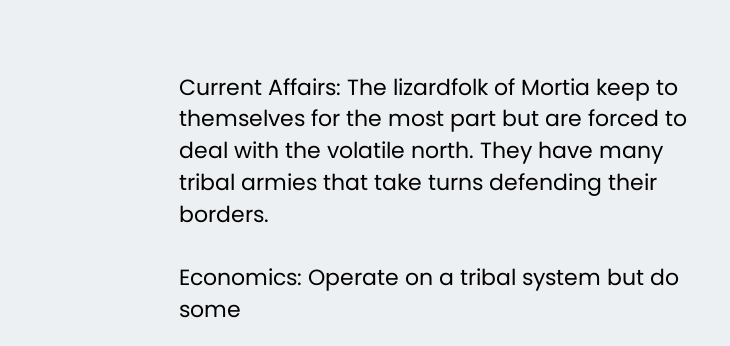Current Affairs: The lizardfolk of Mortia keep to themselves for the most part but are forced to deal with the volatile north. They have many tribal armies that take turns defending their borders.

Economics: Operate on a tribal system but do some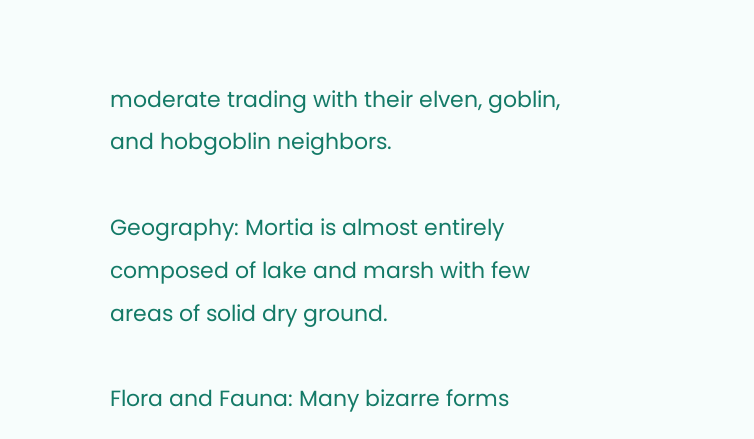moderate trading with their elven, goblin, and hobgoblin neighbors.

Geography: Mortia is almost entirely composed of lake and marsh with few areas of solid dry ground.

Flora and Fauna: Many bizarre forms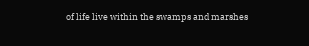of life live within the swamps and marshes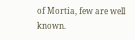of Mortia, few are well known.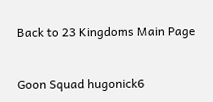Back to 23 Kingdoms Main Page


Goon Squad hugonick6